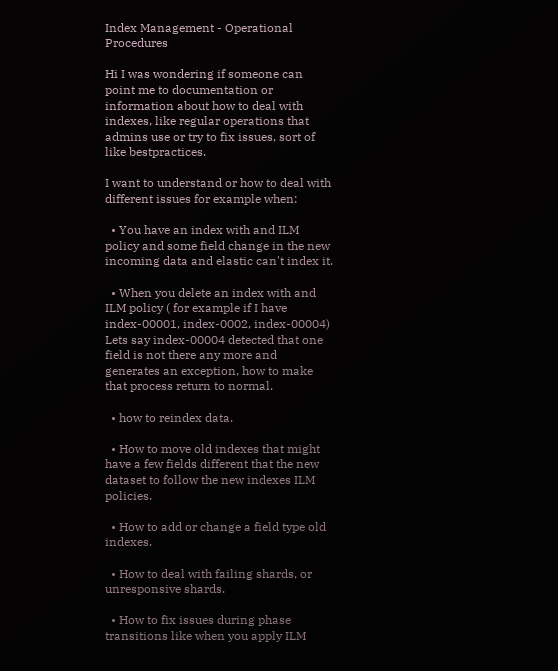Index Management - Operational Procedures

Hi I was wondering if someone can point me to documentation or information about how to deal with indexes, like regular operations that admins use or try to fix issues, sort of like bestpractices.

I want to understand or how to deal with different issues for example when:

  • You have an index with and ILM policy and some field change in the new incoming data and elastic can't index it.

  • When you delete an index with and ILM policy ( for example if I have index-00001, index-0002, index-00004) Lets say index-00004 detected that one field is not there any more and generates an exception, how to make that process return to normal.

  • how to reindex data.

  • How to move old indexes that might have a few fields different that the new dataset to follow the new indexes ILM policies.

  • How to add or change a field type old indexes.

  • How to deal with failing shards, or unresponsive shards.

  • How to fix issues during phase transitions like when you apply ILM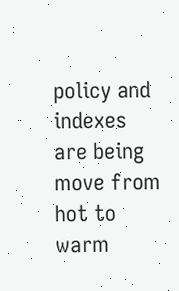policy and indexes are being move from hot to warm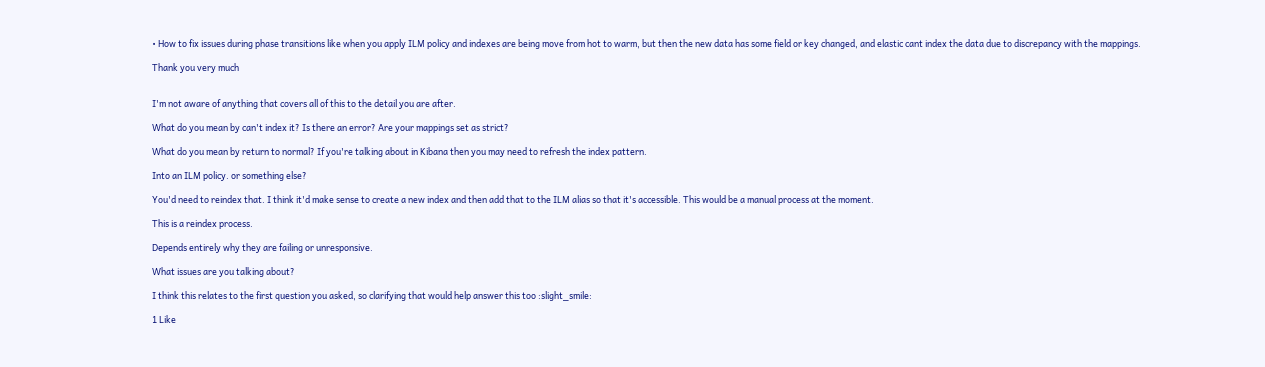• How to fix issues during phase transitions like when you apply ILM policy and indexes are being move from hot to warm, but then the new data has some field or key changed, and elastic cant index the data due to discrepancy with the mappings.

Thank you very much


I'm not aware of anything that covers all of this to the detail you are after.

What do you mean by can't index it? Is there an error? Are your mappings set as strict?

What do you mean by return to normal? If you're talking about in Kibana then you may need to refresh the index pattern.

Into an ILM policy. or something else?

You'd need to reindex that. I think it'd make sense to create a new index and then add that to the ILM alias so that it's accessible. This would be a manual process at the moment.

This is a reindex process.

Depends entirely why they are failing or unresponsive.

What issues are you talking about?

I think this relates to the first question you asked, so clarifying that would help answer this too :slight_smile:

1 Like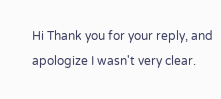Hi Thank you for your reply, and apologize I wasn't very clear.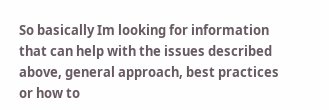So basically Im looking for information that can help with the issues described above, general approach, best practices or how to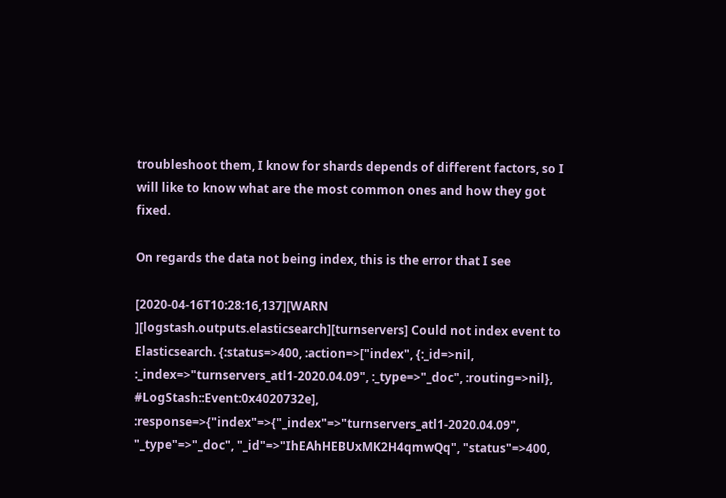troubleshoot them, I know for shards depends of different factors, so I will like to know what are the most common ones and how they got fixed.

On regards the data not being index, this is the error that I see

[2020-04-16T10:28:16,137][WARN ][logstash.outputs.elasticsearch][turnservers] Could not index event to Elasticsearch. {:status=>400, :action=>["index", {:_id=>nil, :_index=>"turnservers_atl1-2020.04.09", :_type=>"_doc", :routing=>nil}, #LogStash::Event:0x4020732e], :response=>{"index"=>{"_index"=>"turnservers_atl1-2020.04.09", "_type"=>"_doc", "_id"=>"IhEAhHEBUxMK2H4qmwQq", "status"=>400,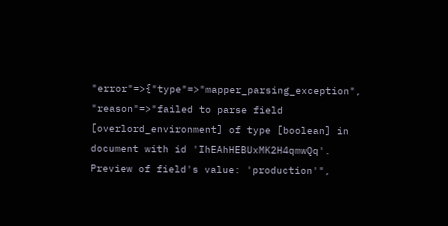"error"=>{"type"=>"mapper_parsing_exception", "reason"=>"failed to parse field [overlord_environment] of type [boolean] in document with id 'IhEAhHEBUxMK2H4qmwQq'. Preview of field's value: 'production'",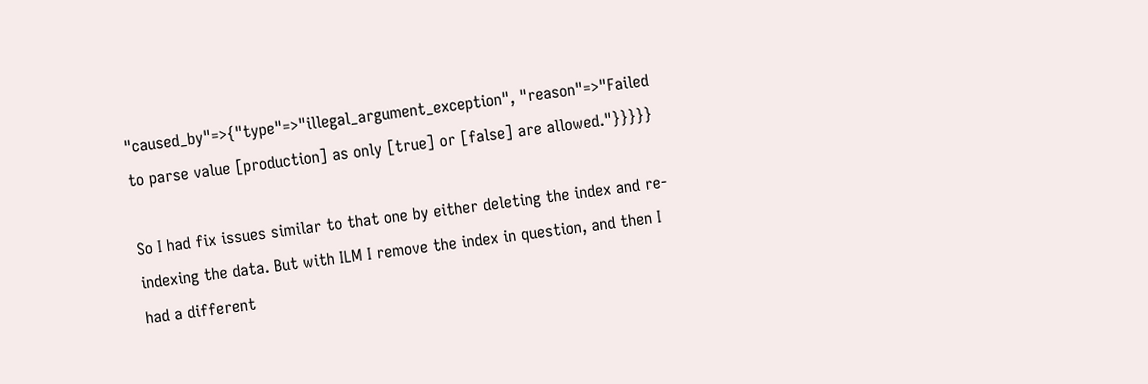"caused_by"=>{"type"=>"illegal_argument_exception", "reason"=>"Failed to parse value [production] as only [true] or [false] are allowed."}}}}}

So I had fix issues similar to that one by either deleting the index and re-indexing the data. But with ILM I remove the index in question, and then I had a different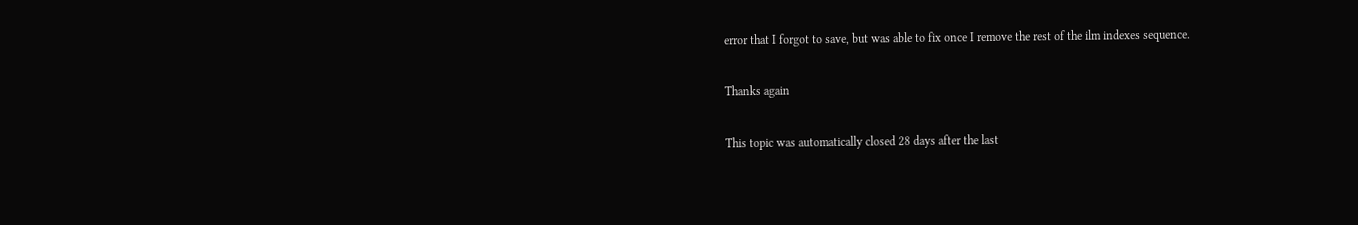error that I forgot to save, but was able to fix once I remove the rest of the ilm indexes sequence.

Thanks again

This topic was automatically closed 28 days after the last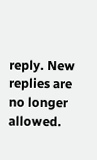reply. New replies are no longer allowed.